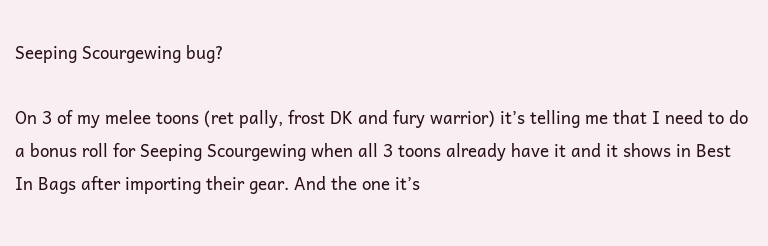Seeping Scourgewing bug?

On 3 of my melee toons (ret pally, frost DK and fury warrior) it’s telling me that I need to do a bonus roll for Seeping Scourgewing when all 3 toons already have it and it shows in Best In Bags after importing their gear. And the one it’s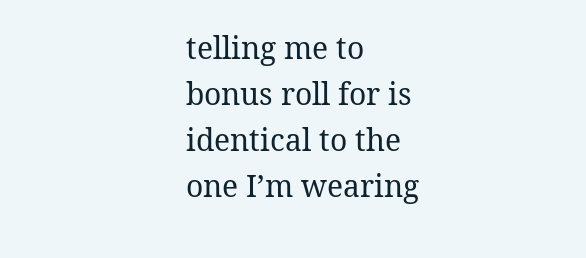telling me to bonus roll for is identical to the one I’m wearing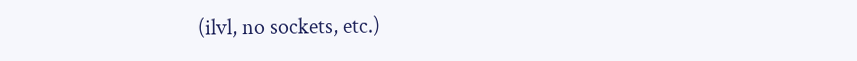(ilvl, no sockets, etc.)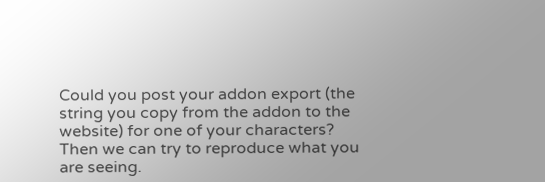Could you post your addon export (the string you copy from the addon to the website) for one of your characters? Then we can try to reproduce what you are seeing.